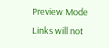Preview Mode Links will not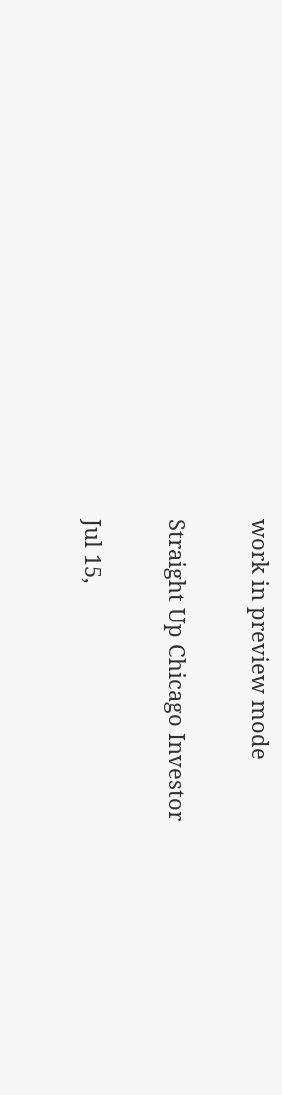work in preview mode

Straight Up Chicago Investor

Jul 15,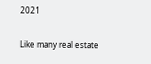2021

Like many real estate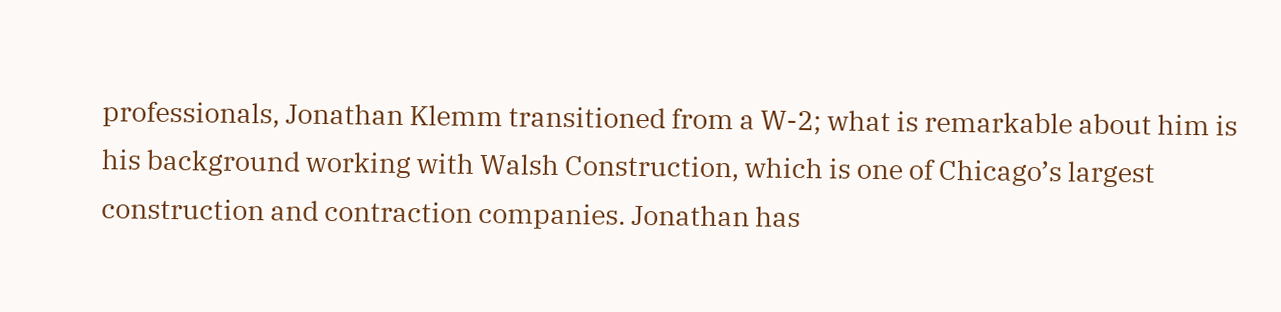professionals, Jonathan Klemm transitioned from a W-2; what is remarkable about him is his background working with Walsh Construction, which is one of Chicago’s largest construction and contraction companies. Jonathan has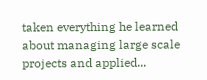taken everything he learned about managing large scale projects and applied...